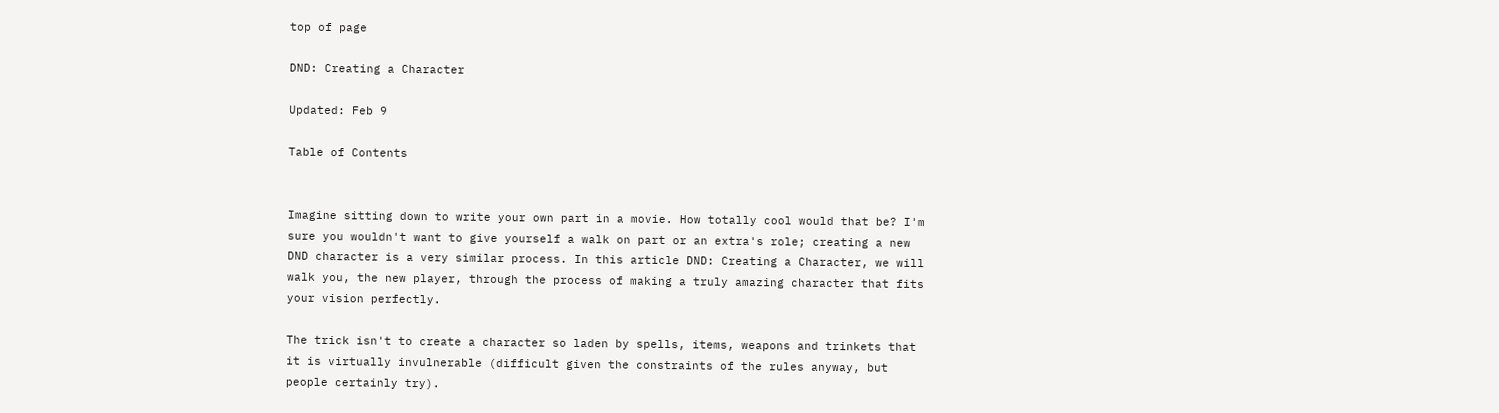top of page

DND: Creating a Character

Updated: Feb 9

Table of Contents


Imagine sitting down to write your own part in a movie. How totally cool would that be? I'm sure you wouldn't want to give yourself a walk on part or an extra's role; creating a new DND character is a very similar process. In this article DND: Creating a Character, we will walk you, the new player, through the process of making a truly amazing character that fits your vision perfectly.

The trick isn't to create a character so laden by spells, items, weapons and trinkets that it is virtually invulnerable (difficult given the constraints of the rules anyway, but people certainly try).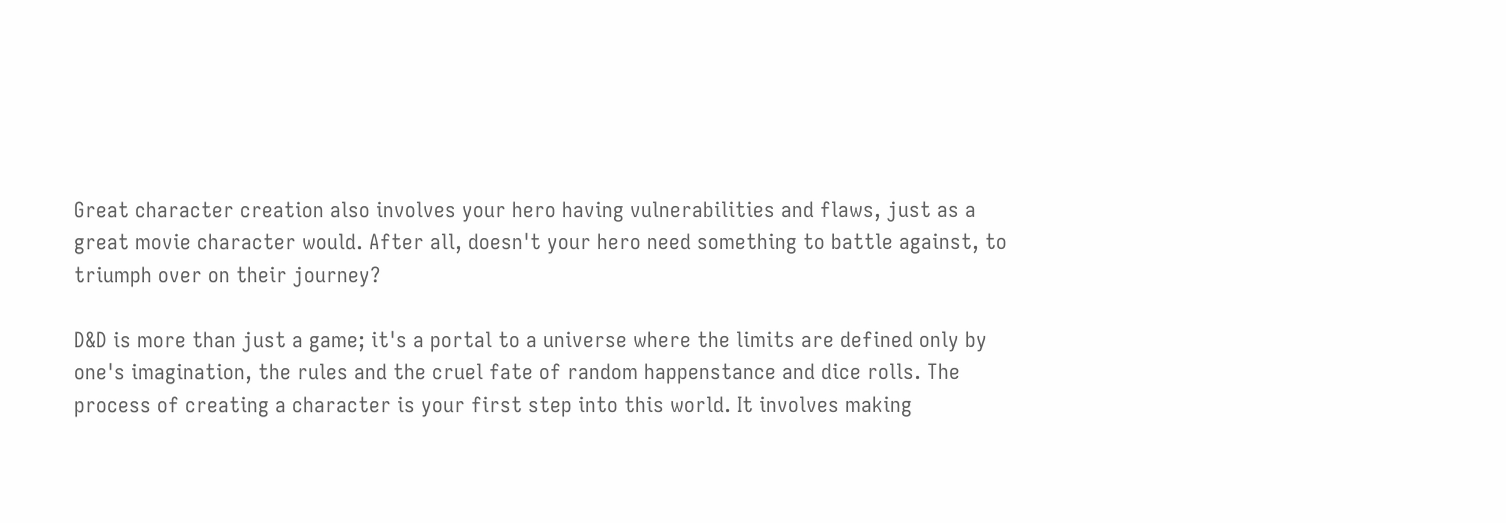Great character creation also involves your hero having vulnerabilities and flaws, just as a great movie character would. After all, doesn't your hero need something to battle against, to triumph over on their journey?

D&D is more than just a game; it's a portal to a universe where the limits are defined only by one's imagination, the rules and the cruel fate of random happenstance and dice rolls. The process of creating a character is your first step into this world. It involves making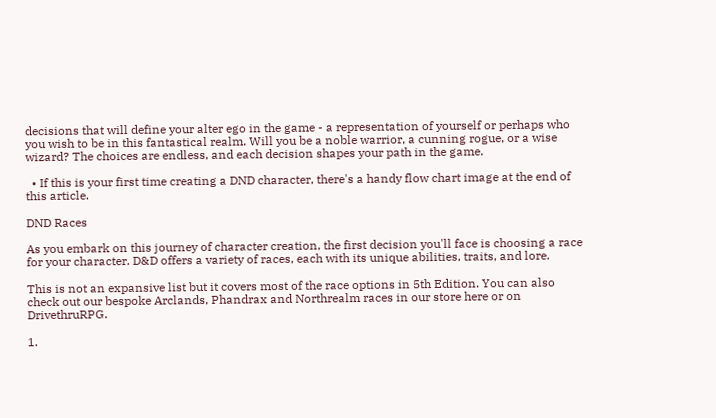decisions that will define your alter ego in the game - a representation of yourself or perhaps who you wish to be in this fantastical realm. Will you be a noble warrior, a cunning rogue, or a wise wizard? The choices are endless, and each decision shapes your path in the game.

  • If this is your first time creating a DND character, there's a handy flow chart image at the end of this article.

DND Races

As you embark on this journey of character creation, the first decision you'll face is choosing a race for your character. D&D offers a variety of races, each with its unique abilities, traits, and lore.

This is not an expansive list but it covers most of the race options in 5th Edition. You can also check out our bespoke Arclands, Phandrax and Northrealm races in our store here or on DrivethruRPG.

1.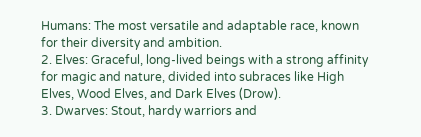Humans: The most versatile and adaptable race, known for their diversity and ambition.
2. Elves: Graceful, long-lived beings with a strong affinity for magic and nature, divided into subraces like High Elves, Wood Elves, and Dark Elves (Drow).
3. Dwarves: Stout, hardy warriors and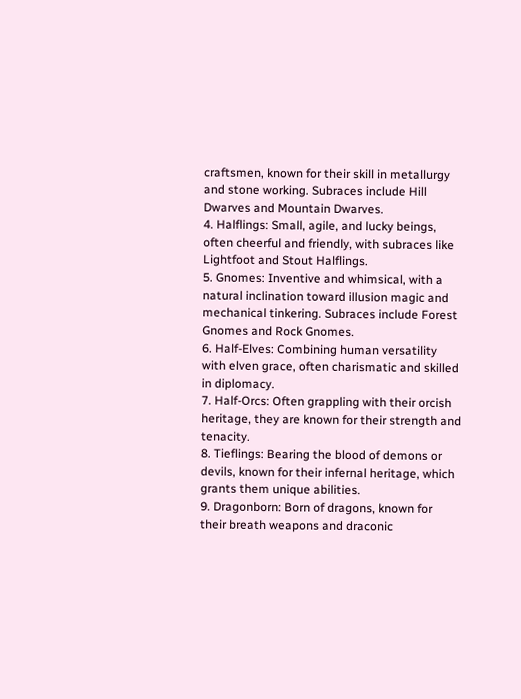craftsmen, known for their skill in metallurgy and stone working. Subraces include Hill Dwarves and Mountain Dwarves.
4. Halflings: Small, agile, and lucky beings, often cheerful and friendly, with subraces like Lightfoot and Stout Halflings.
5. Gnomes: Inventive and whimsical, with a natural inclination toward illusion magic and mechanical tinkering. Subraces include Forest Gnomes and Rock Gnomes.
6. Half-Elves: Combining human versatility with elven grace, often charismatic and skilled in diplomacy.
7. Half-Orcs: Often grappling with their orcish heritage, they are known for their strength and tenacity.
8. Tieflings: Bearing the blood of demons or devils, known for their infernal heritage, which grants them unique abilities.
9. Dragonborn: Born of dragons, known for their breath weapons and draconic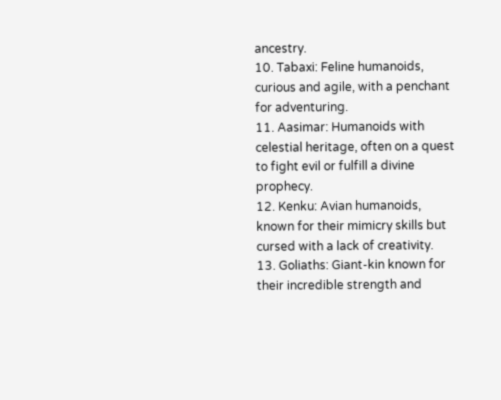ancestry.
10. Tabaxi: Feline humanoids, curious and agile, with a penchant for adventuring.
11. Aasimar: Humanoids with celestial heritage, often on a quest to fight evil or fulfill a divine prophecy.
12. Kenku: Avian humanoids, known for their mimicry skills but cursed with a lack of creativity.
13. Goliaths: Giant-kin known for their incredible strength and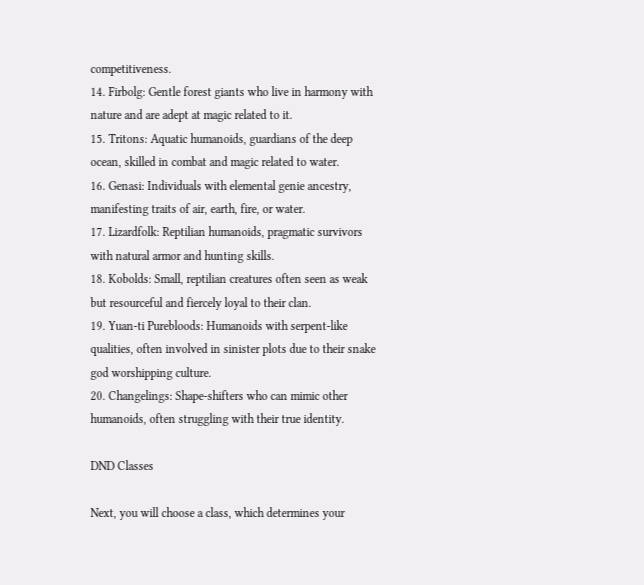competitiveness.
14. Firbolg: Gentle forest giants who live in harmony with nature and are adept at magic related to it.
15. Tritons: Aquatic humanoids, guardians of the deep ocean, skilled in combat and magic related to water.
16. Genasi: Individuals with elemental genie ancestry, manifesting traits of air, earth, fire, or water.
17. Lizardfolk: Reptilian humanoids, pragmatic survivors with natural armor and hunting skills.
18. Kobolds: Small, reptilian creatures often seen as weak but resourceful and fiercely loyal to their clan.
19. Yuan-ti Purebloods: Humanoids with serpent-like qualities, often involved in sinister plots due to their snake god worshipping culture.
20. Changelings: Shape-shifters who can mimic other humanoids, often struggling with their true identity.

DND Classes

Next, you will choose a class, which determines your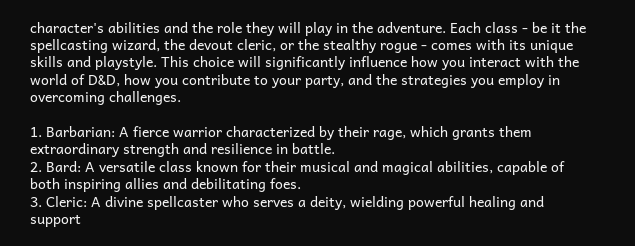character's abilities and the role they will play in the adventure. Each class - be it the spellcasting wizard, the devout cleric, or the stealthy rogue - comes with its unique skills and playstyle. This choice will significantly influence how you interact with the world of D&D, how you contribute to your party, and the strategies you employ in overcoming challenges.

1. Barbarian: A fierce warrior characterized by their rage, which grants them extraordinary strength and resilience in battle.
2. Bard: A versatile class known for their musical and magical abilities, capable of both inspiring allies and debilitating foes.
3. Cleric: A divine spellcaster who serves a deity, wielding powerful healing and support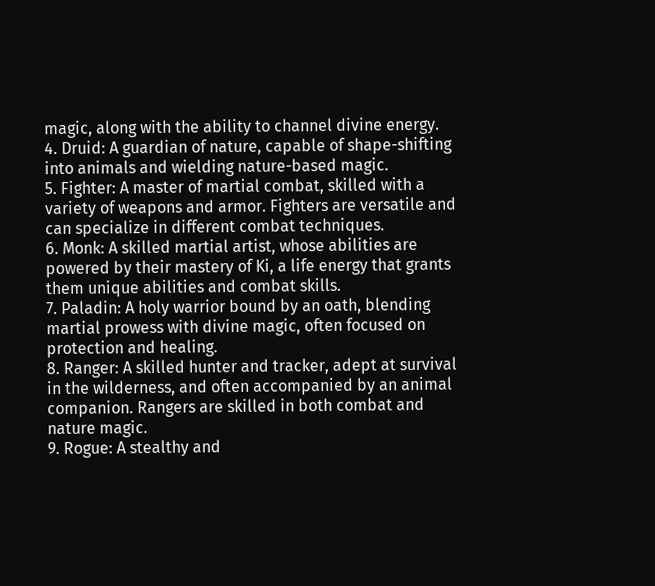magic, along with the ability to channel divine energy.
4. Druid: A guardian of nature, capable of shape-shifting into animals and wielding nature-based magic.
5. Fighter: A master of martial combat, skilled with a variety of weapons and armor. Fighters are versatile and can specialize in different combat techniques.
6. Monk: A skilled martial artist, whose abilities are powered by their mastery of Ki, a life energy that grants them unique abilities and combat skills.
7. Paladin: A holy warrior bound by an oath, blending martial prowess with divine magic, often focused on protection and healing.
8. Ranger: A skilled hunter and tracker, adept at survival in the wilderness, and often accompanied by an animal companion. Rangers are skilled in both combat and nature magic.
9. Rogue: A stealthy and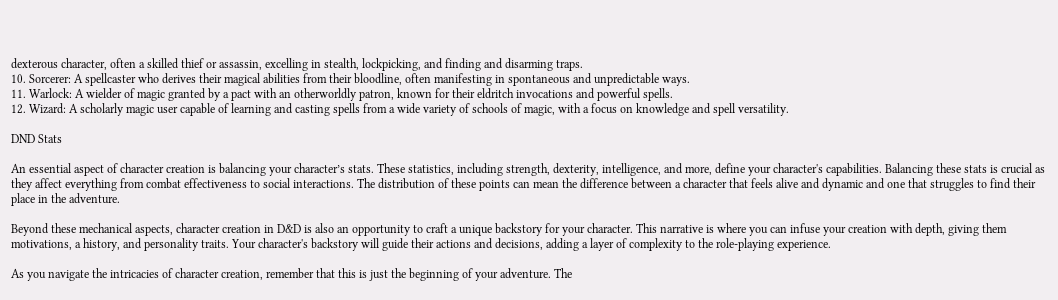dexterous character, often a skilled thief or assassin, excelling in stealth, lockpicking, and finding and disarming traps.
10. Sorcerer: A spellcaster who derives their magical abilities from their bloodline, often manifesting in spontaneous and unpredictable ways.
11. Warlock: A wielder of magic granted by a pact with an otherworldly patron, known for their eldritch invocations and powerful spells.
12. Wizard: A scholarly magic user capable of learning and casting spells from a wide variety of schools of magic, with a focus on knowledge and spell versatility.

DND Stats

An essential aspect of character creation is balancing your character’s stats. These statistics, including strength, dexterity, intelligence, and more, define your character's capabilities. Balancing these stats is crucial as they affect everything from combat effectiveness to social interactions. The distribution of these points can mean the difference between a character that feels alive and dynamic and one that struggles to find their place in the adventure.

Beyond these mechanical aspects, character creation in D&D is also an opportunity to craft a unique backstory for your character. This narrative is where you can infuse your creation with depth, giving them motivations, a history, and personality traits. Your character's backstory will guide their actions and decisions, adding a layer of complexity to the role-playing experience.

As you navigate the intricacies of character creation, remember that this is just the beginning of your adventure. The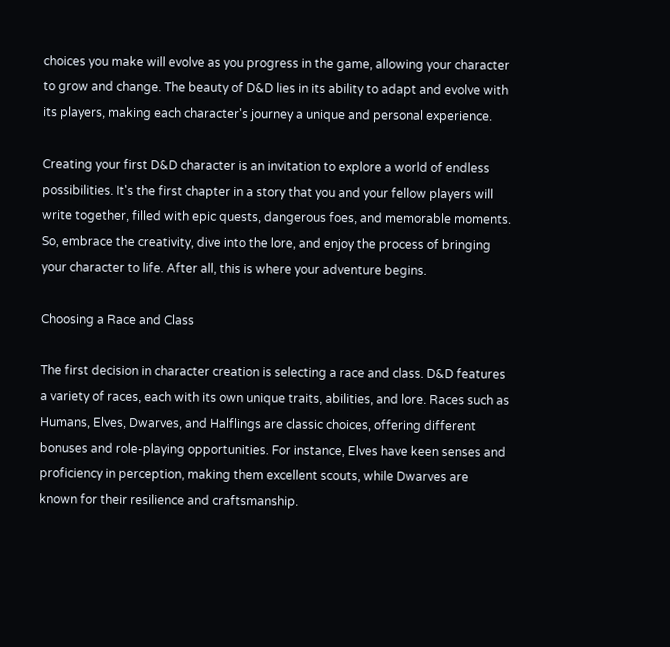choices you make will evolve as you progress in the game, allowing your character to grow and change. The beauty of D&D lies in its ability to adapt and evolve with its players, making each character's journey a unique and personal experience.

Creating your first D&D character is an invitation to explore a world of endless possibilities. It's the first chapter in a story that you and your fellow players will write together, filled with epic quests, dangerous foes, and memorable moments. So, embrace the creativity, dive into the lore, and enjoy the process of bringing your character to life. After all, this is where your adventure begins.

Choosing a Race and Class

The first decision in character creation is selecting a race and class. D&D features a variety of races, each with its own unique traits, abilities, and lore. Races such as Humans, Elves, Dwarves, and Halflings are classic choices, offering different bonuses and role-playing opportunities. For instance, Elves have keen senses and proficiency in perception, making them excellent scouts, while Dwarves are known for their resilience and craftsmanship.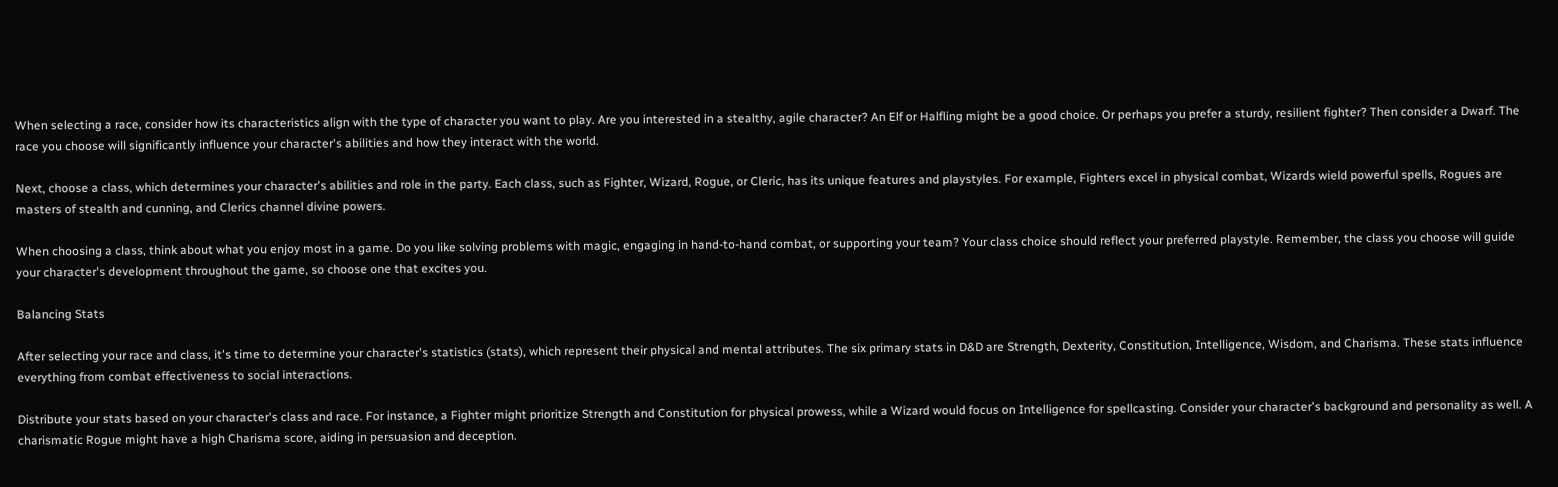When selecting a race, consider how its characteristics align with the type of character you want to play. Are you interested in a stealthy, agile character? An Elf or Halfling might be a good choice. Or perhaps you prefer a sturdy, resilient fighter? Then consider a Dwarf. The race you choose will significantly influence your character's abilities and how they interact with the world.

Next, choose a class, which determines your character's abilities and role in the party. Each class, such as Fighter, Wizard, Rogue, or Cleric, has its unique features and playstyles. For example, Fighters excel in physical combat, Wizards wield powerful spells, Rogues are masters of stealth and cunning, and Clerics channel divine powers.

When choosing a class, think about what you enjoy most in a game. Do you like solving problems with magic, engaging in hand-to-hand combat, or supporting your team? Your class choice should reflect your preferred playstyle. Remember, the class you choose will guide your character's development throughout the game, so choose one that excites you.

Balancing Stats

After selecting your race and class, it's time to determine your character's statistics (stats), which represent their physical and mental attributes. The six primary stats in D&D are Strength, Dexterity, Constitution, Intelligence, Wisdom, and Charisma. These stats influence everything from combat effectiveness to social interactions.

Distribute your stats based on your character's class and race. For instance, a Fighter might prioritize Strength and Constitution for physical prowess, while a Wizard would focus on Intelligence for spellcasting. Consider your character's background and personality as well. A charismatic Rogue might have a high Charisma score, aiding in persuasion and deception.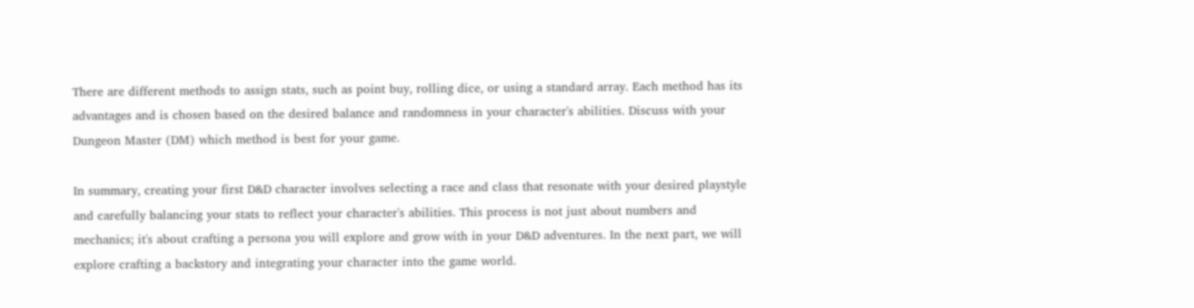There are different methods to assign stats, such as point buy, rolling dice, or using a standard array. Each method has its advantages and is chosen based on the desired balance and randomness in your character's abilities. Discuss with your Dungeon Master (DM) which method is best for your game.

In summary, creating your first D&D character involves selecting a race and class that resonate with your desired playstyle and carefully balancing your stats to reflect your character's abilities. This process is not just about numbers and mechanics; it's about crafting a persona you will explore and grow with in your D&D adventures. In the next part, we will explore crafting a backstory and integrating your character into the game world.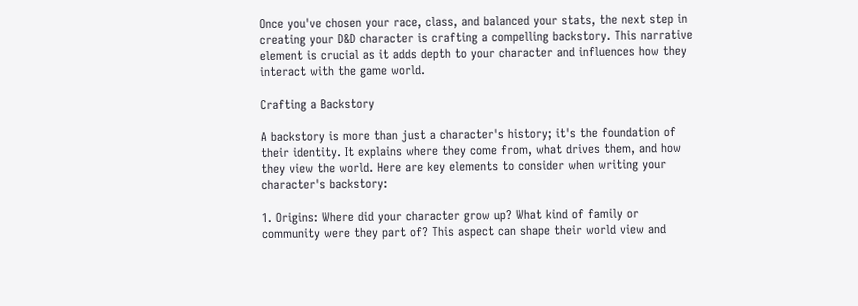Once you've chosen your race, class, and balanced your stats, the next step in creating your D&D character is crafting a compelling backstory. This narrative element is crucial as it adds depth to your character and influences how they interact with the game world.

Crafting a Backstory

A backstory is more than just a character's history; it's the foundation of their identity. It explains where they come from, what drives them, and how they view the world. Here are key elements to consider when writing your character's backstory:

1. Origins: Where did your character grow up? What kind of family or community were they part of? This aspect can shape their world view and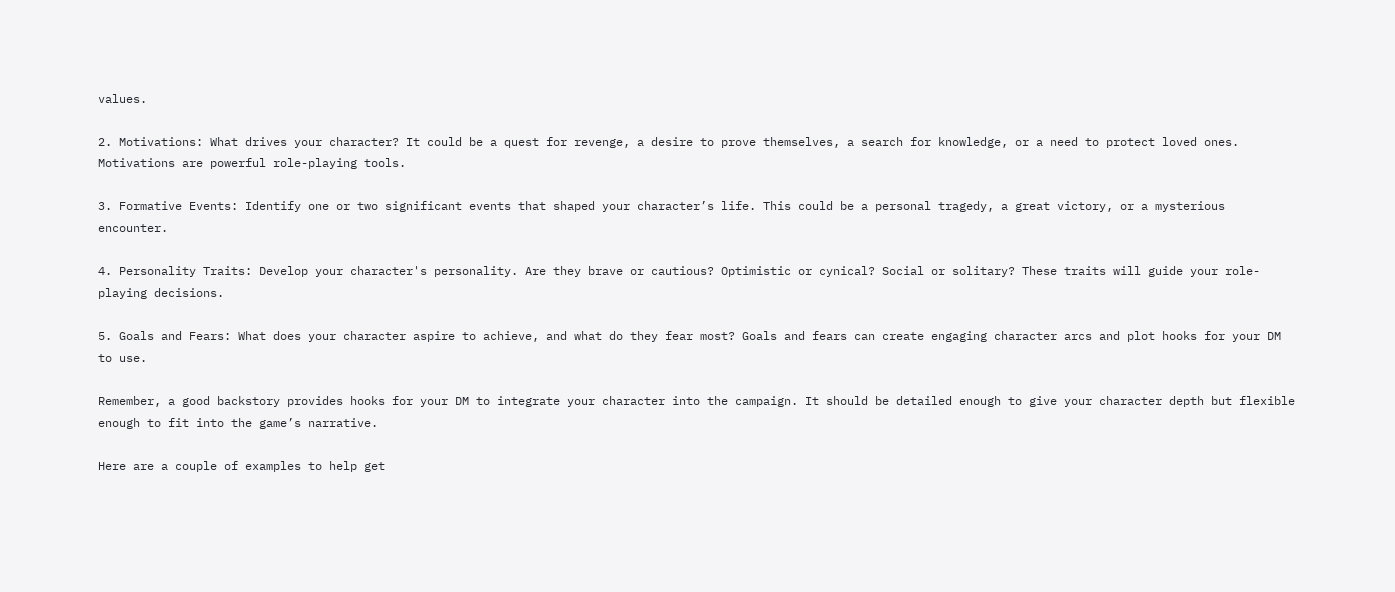values.

2. Motivations: What drives your character? It could be a quest for revenge, a desire to prove themselves, a search for knowledge, or a need to protect loved ones. Motivations are powerful role-playing tools.

3. Formative Events: Identify one or two significant events that shaped your character’s life. This could be a personal tragedy, a great victory, or a mysterious encounter.

4. Personality Traits: Develop your character's personality. Are they brave or cautious? Optimistic or cynical? Social or solitary? These traits will guide your role-playing decisions.

5. Goals and Fears: What does your character aspire to achieve, and what do they fear most? Goals and fears can create engaging character arcs and plot hooks for your DM to use.

Remember, a good backstory provides hooks for your DM to integrate your character into the campaign. It should be detailed enough to give your character depth but flexible enough to fit into the game’s narrative.

Here are a couple of examples to help get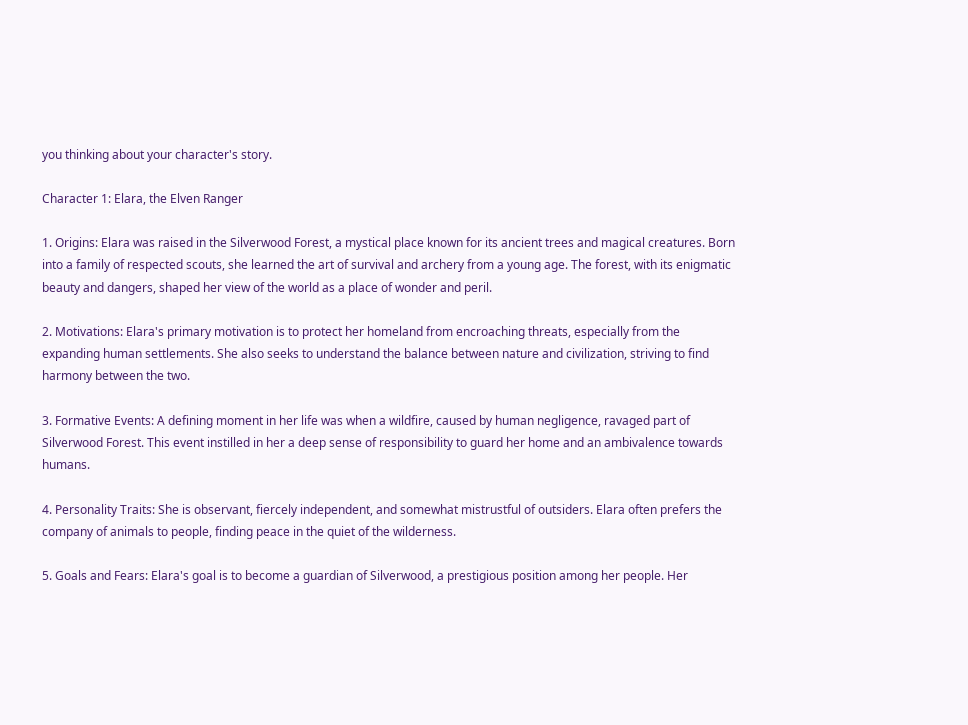you thinking about your character's story.

Character 1: Elara, the Elven Ranger

1. Origins: Elara was raised in the Silverwood Forest, a mystical place known for its ancient trees and magical creatures. Born into a family of respected scouts, she learned the art of survival and archery from a young age. The forest, with its enigmatic beauty and dangers, shaped her view of the world as a place of wonder and peril.

2. Motivations: Elara's primary motivation is to protect her homeland from encroaching threats, especially from the expanding human settlements. She also seeks to understand the balance between nature and civilization, striving to find harmony between the two.

3. Formative Events: A defining moment in her life was when a wildfire, caused by human negligence, ravaged part of Silverwood Forest. This event instilled in her a deep sense of responsibility to guard her home and an ambivalence towards humans.

4. Personality Traits: She is observant, fiercely independent, and somewhat mistrustful of outsiders. Elara often prefers the company of animals to people, finding peace in the quiet of the wilderness.

5. Goals and Fears: Elara's goal is to become a guardian of Silverwood, a prestigious position among her people. Her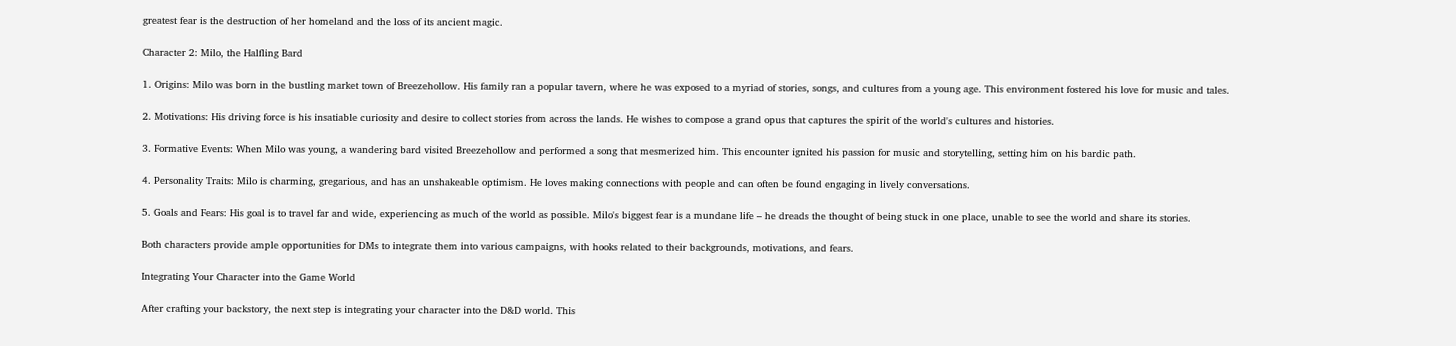greatest fear is the destruction of her homeland and the loss of its ancient magic.

Character 2: Milo, the Halfling Bard

1. Origins: Milo was born in the bustling market town of Breezehollow. His family ran a popular tavern, where he was exposed to a myriad of stories, songs, and cultures from a young age. This environment fostered his love for music and tales.

2. Motivations: His driving force is his insatiable curiosity and desire to collect stories from across the lands. He wishes to compose a grand opus that captures the spirit of the world's cultures and histories.

3. Formative Events: When Milo was young, a wandering bard visited Breezehollow and performed a song that mesmerized him. This encounter ignited his passion for music and storytelling, setting him on his bardic path.

4. Personality Traits: Milo is charming, gregarious, and has an unshakeable optimism. He loves making connections with people and can often be found engaging in lively conversations.

5. Goals and Fears: His goal is to travel far and wide, experiencing as much of the world as possible. Milo's biggest fear is a mundane life – he dreads the thought of being stuck in one place, unable to see the world and share its stories.

Both characters provide ample opportunities for DMs to integrate them into various campaigns, with hooks related to their backgrounds, motivations, and fears.

Integrating Your Character into the Game World

After crafting your backstory, the next step is integrating your character into the D&D world. This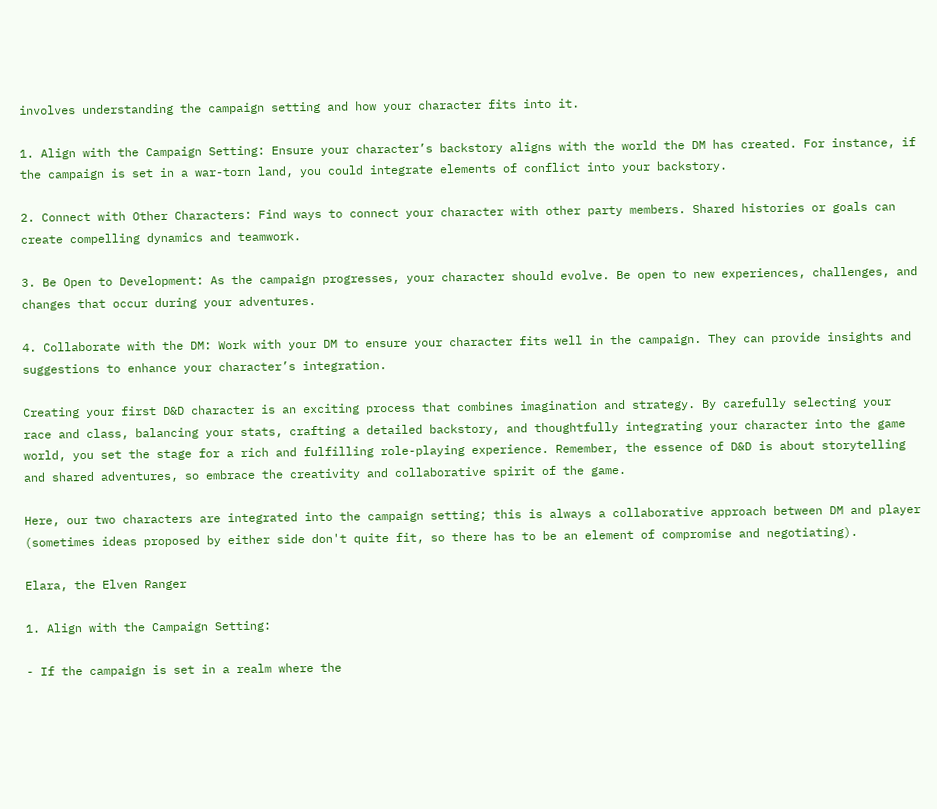involves understanding the campaign setting and how your character fits into it.

1. Align with the Campaign Setting: Ensure your character’s backstory aligns with the world the DM has created. For instance, if the campaign is set in a war-torn land, you could integrate elements of conflict into your backstory.

2. Connect with Other Characters: Find ways to connect your character with other party members. Shared histories or goals can create compelling dynamics and teamwork.

3. Be Open to Development: As the campaign progresses, your character should evolve. Be open to new experiences, challenges, and changes that occur during your adventures.

4. Collaborate with the DM: Work with your DM to ensure your character fits well in the campaign. They can provide insights and suggestions to enhance your character’s integration.

Creating your first D&D character is an exciting process that combines imagination and strategy. By carefully selecting your race and class, balancing your stats, crafting a detailed backstory, and thoughtfully integrating your character into the game world, you set the stage for a rich and fulfilling role-playing experience. Remember, the essence of D&D is about storytelling and shared adventures, so embrace the creativity and collaborative spirit of the game.

Here, our two characters are integrated into the campaign setting; this is always a collaborative approach between DM and player (sometimes ideas proposed by either side don't quite fit, so there has to be an element of compromise and negotiating).

Elara, the Elven Ranger

1. Align with the Campaign Setting:

- If the campaign is set in a realm where the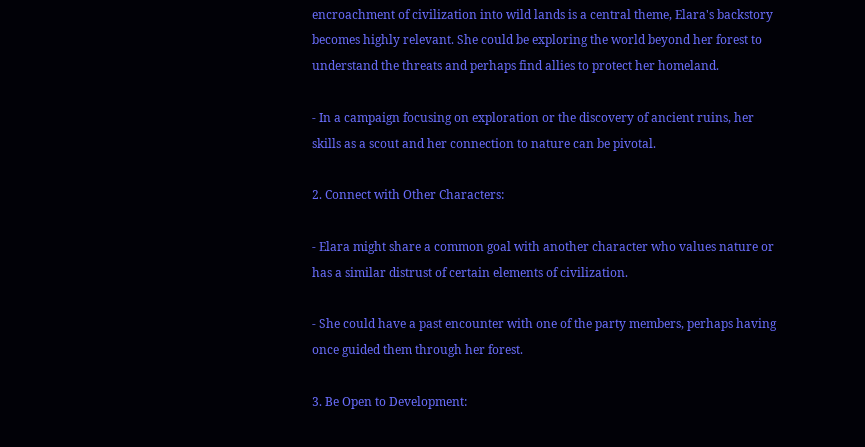encroachment of civilization into wild lands is a central theme, Elara's backstory becomes highly relevant. She could be exploring the world beyond her forest to understand the threats and perhaps find allies to protect her homeland.

- In a campaign focusing on exploration or the discovery of ancient ruins, her skills as a scout and her connection to nature can be pivotal.

2. Connect with Other Characters:

- Elara might share a common goal with another character who values nature or has a similar distrust of certain elements of civilization.

- She could have a past encounter with one of the party members, perhaps having once guided them through her forest.

3. Be Open to Development: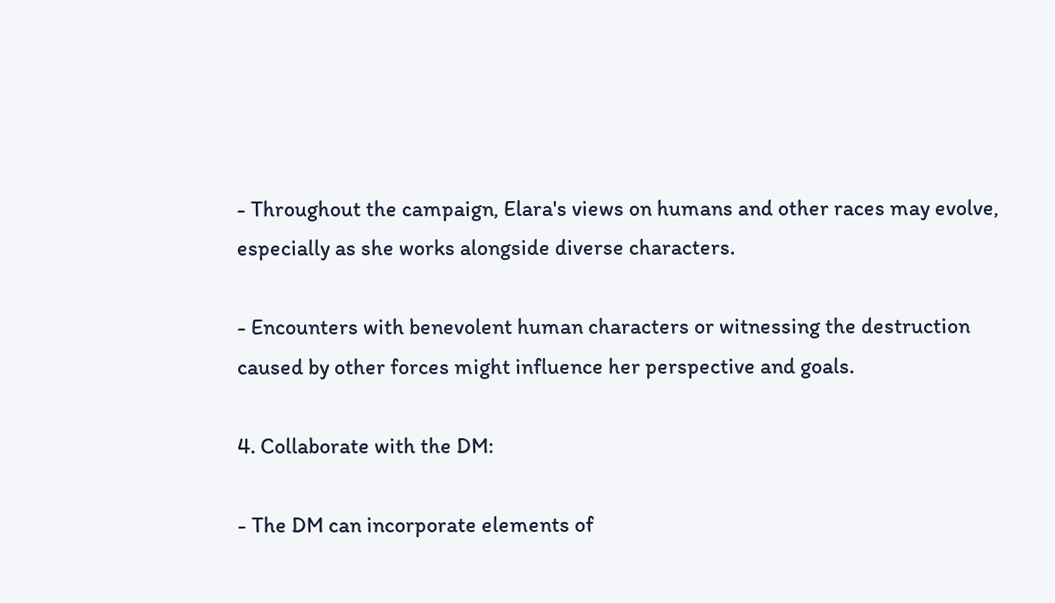- Throughout the campaign, Elara's views on humans and other races may evolve, especially as she works alongside diverse characters.

- Encounters with benevolent human characters or witnessing the destruction caused by other forces might influence her perspective and goals.

4. Collaborate with the DM:

- The DM can incorporate elements of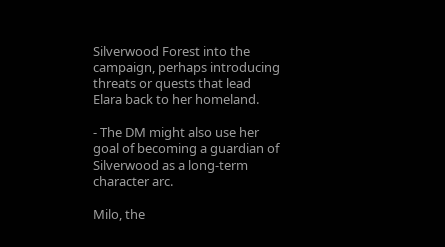Silverwood Forest into the campaign, perhaps introducing threats or quests that lead Elara back to her homeland.

- The DM might also use her goal of becoming a guardian of Silverwood as a long-term character arc.

Milo, the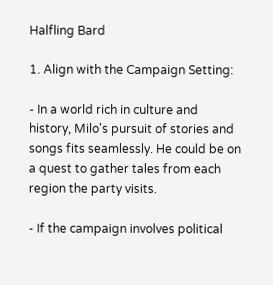Halfling Bard

1. Align with the Campaign Setting:

- In a world rich in culture and history, Milo's pursuit of stories and songs fits seamlessly. He could be on a quest to gather tales from each region the party visits.

- If the campaign involves political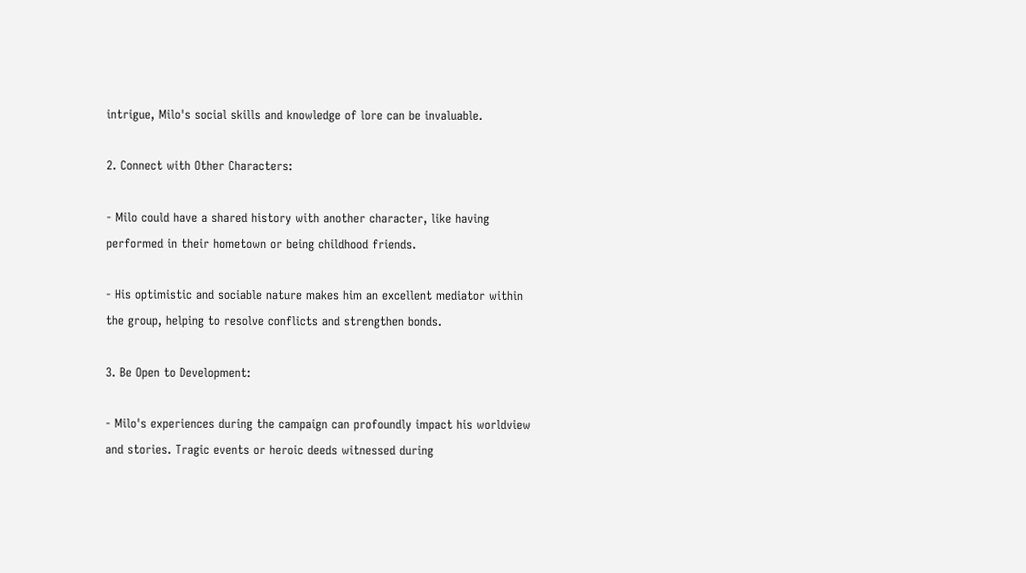intrigue, Milo's social skills and knowledge of lore can be invaluable.

2. Connect with Other Characters:

- Milo could have a shared history with another character, like having performed in their hometown or being childhood friends.

- His optimistic and sociable nature makes him an excellent mediator within the group, helping to resolve conflicts and strengthen bonds.

3. Be Open to Development:

- Milo's experiences during the campaign can profoundly impact his worldview and stories. Tragic events or heroic deeds witnessed during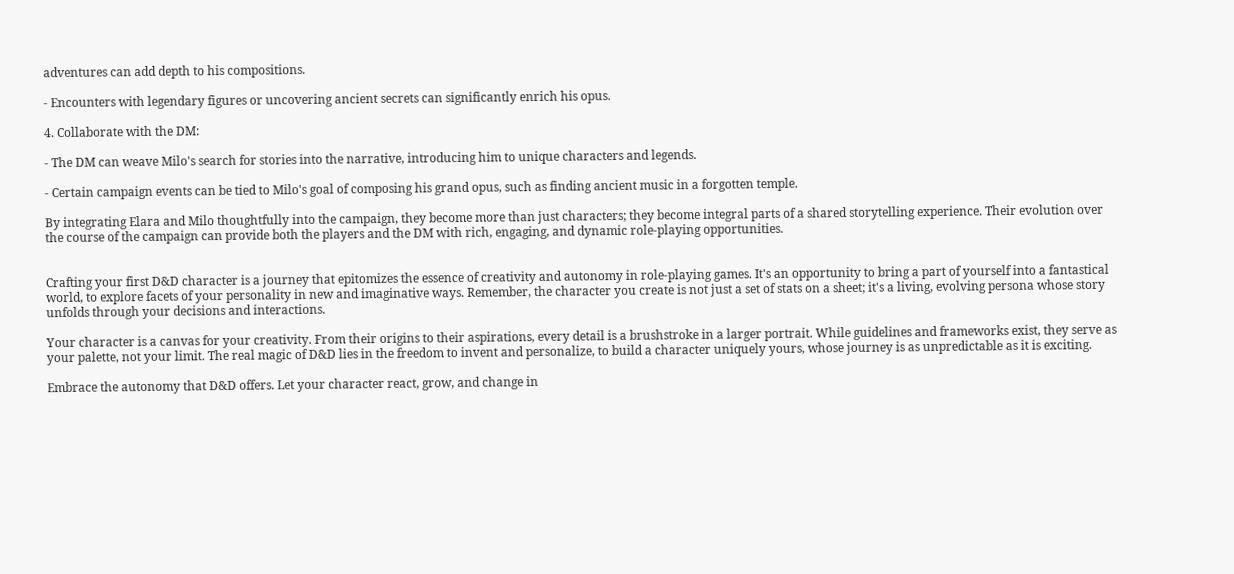adventures can add depth to his compositions.

- Encounters with legendary figures or uncovering ancient secrets can significantly enrich his opus.

4. Collaborate with the DM:

- The DM can weave Milo's search for stories into the narrative, introducing him to unique characters and legends.

- Certain campaign events can be tied to Milo's goal of composing his grand opus, such as finding ancient music in a forgotten temple.

By integrating Elara and Milo thoughtfully into the campaign, they become more than just characters; they become integral parts of a shared storytelling experience. Their evolution over the course of the campaign can provide both the players and the DM with rich, engaging, and dynamic role-playing opportunities.


Crafting your first D&D character is a journey that epitomizes the essence of creativity and autonomy in role-playing games. It's an opportunity to bring a part of yourself into a fantastical world, to explore facets of your personality in new and imaginative ways. Remember, the character you create is not just a set of stats on a sheet; it's a living, evolving persona whose story unfolds through your decisions and interactions.

Your character is a canvas for your creativity. From their origins to their aspirations, every detail is a brushstroke in a larger portrait. While guidelines and frameworks exist, they serve as your palette, not your limit. The real magic of D&D lies in the freedom to invent and personalize, to build a character uniquely yours, whose journey is as unpredictable as it is exciting.

Embrace the autonomy that D&D offers. Let your character react, grow, and change in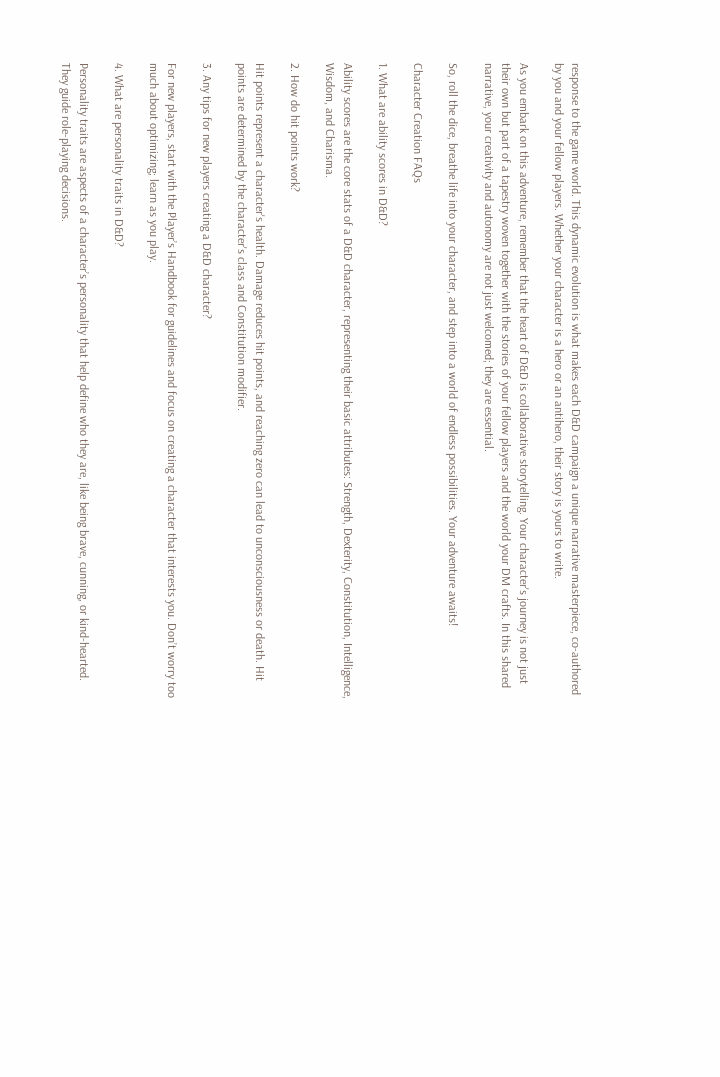response to the game world. This dynamic evolution is what makes each D&D campaign a unique narrative masterpiece, co-authored by you and your fellow players. Whether your character is a hero or an antihero, their story is yours to write.

As you embark on this adventure, remember that the heart of D&D is collaborative storytelling. Your character's journey is not just their own but part of a tapestry woven together with the stories of your fellow players and the world your DM crafts. In this shared narrative, your creativity and autonomy are not just welcomed; they are essential.

So, roll the dice, breathe life into your character, and step into a world of endless possibilities. Your adventure awaits!

Character Creation FAQs

1. What are ability scores in D&D?

Ability scores are the core stats of a D&D character, representing their basic attributes: Strength, Dexterity, Constitution, Intelligence, Wisdom, and Charisma.

2. How do hit points work?

Hit points represent a character's health. Damage reduces hit points, and reaching zero can lead to unconsciousness or death. Hit points are determined by the character's class and Constitution modifier.

3. Any tips for new players creating a D&D character?

For new players, start with the Player’s Handbook for guidelines and focus on creating a character that interests you. Don’t worry too much about optimizing; learn as you play.

4. What are personality traits in D&D?

Personality traits are aspects of a character’s personality that help define who they are, like being brave, cunning, or kind-hearted. They guide role-playing decisions.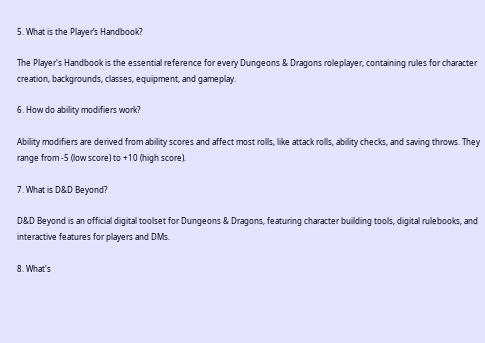5. What is the Player’s Handbook?

The Player's Handbook is the essential reference for every Dungeons & Dragons roleplayer, containing rules for character creation, backgrounds, classes, equipment, and gameplay.

6. How do ability modifiers work?

Ability modifiers are derived from ability scores and affect most rolls, like attack rolls, ability checks, and saving throws. They range from -5 (low score) to +10 (high score).

7. What is D&D Beyond?

D&D Beyond is an official digital toolset for Dungeons & Dragons, featuring character building tools, digital rulebooks, and interactive features for players and DMs.

8. What's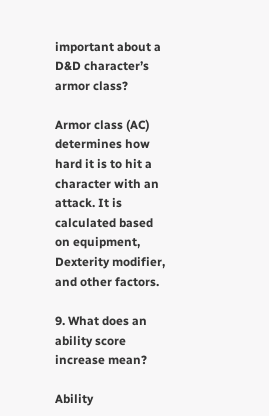important about a D&D character’s armor class?

Armor class (AC) determines how hard it is to hit a character with an attack. It is calculated based on equipment, Dexterity modifier, and other factors.

9. What does an ability score increase mean?

Ability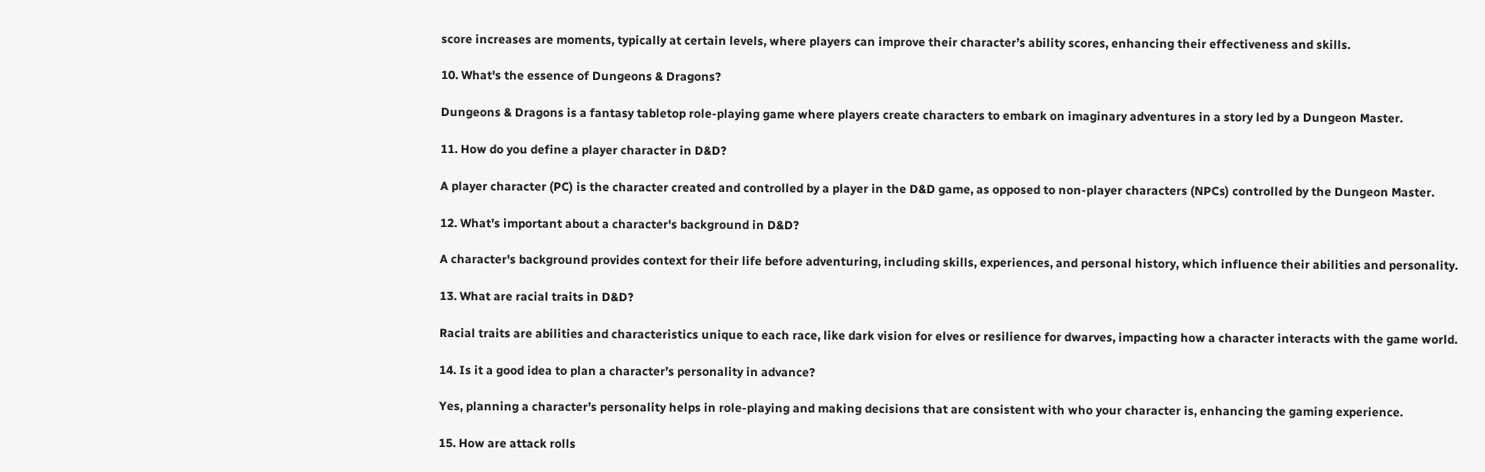score increases are moments, typically at certain levels, where players can improve their character’s ability scores, enhancing their effectiveness and skills.

10. What's the essence of Dungeons & Dragons?

Dungeons & Dragons is a fantasy tabletop role-playing game where players create characters to embark on imaginary adventures in a story led by a Dungeon Master.

11. How do you define a player character in D&D?

A player character (PC) is the character created and controlled by a player in the D&D game, as opposed to non-player characters (NPCs) controlled by the Dungeon Master.

12. What’s important about a character's background in D&D?

A character's background provides context for their life before adventuring, including skills, experiences, and personal history, which influence their abilities and personality.

13. What are racial traits in D&D?

Racial traits are abilities and characteristics unique to each race, like dark vision for elves or resilience for dwarves, impacting how a character interacts with the game world.

14. Is it a good idea to plan a character’s personality in advance?

Yes, planning a character’s personality helps in role-playing and making decisions that are consistent with who your character is, enhancing the gaming experience.

15. How are attack rolls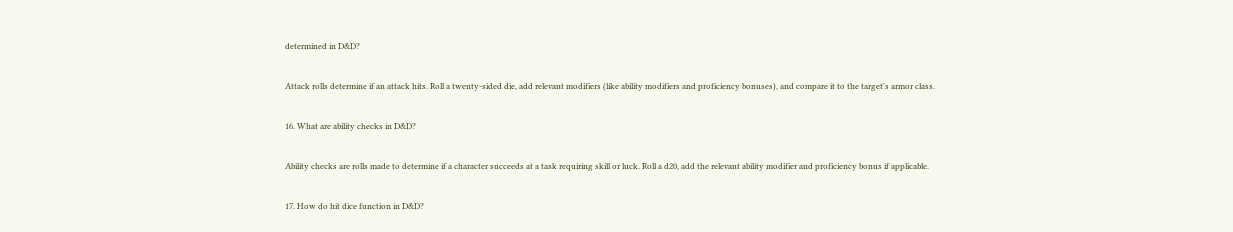determined in D&D?

Attack rolls determine if an attack hits. Roll a twenty-sided die, add relevant modifiers (like ability modifiers and proficiency bonuses), and compare it to the target's armor class.

16. What are ability checks in D&D?

Ability checks are rolls made to determine if a character succeeds at a task requiring skill or luck. Roll a d20, add the relevant ability modifier and proficiency bonus if applicable.

17. How do hit dice function in D&D?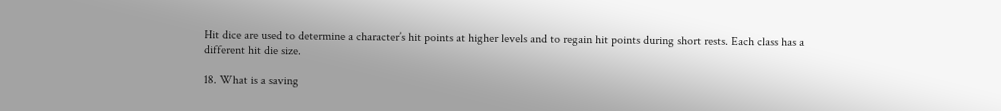Hit dice are used to determine a character’s hit points at higher levels and to regain hit points during short rests. Each class has a different hit die size.

18. What is a saving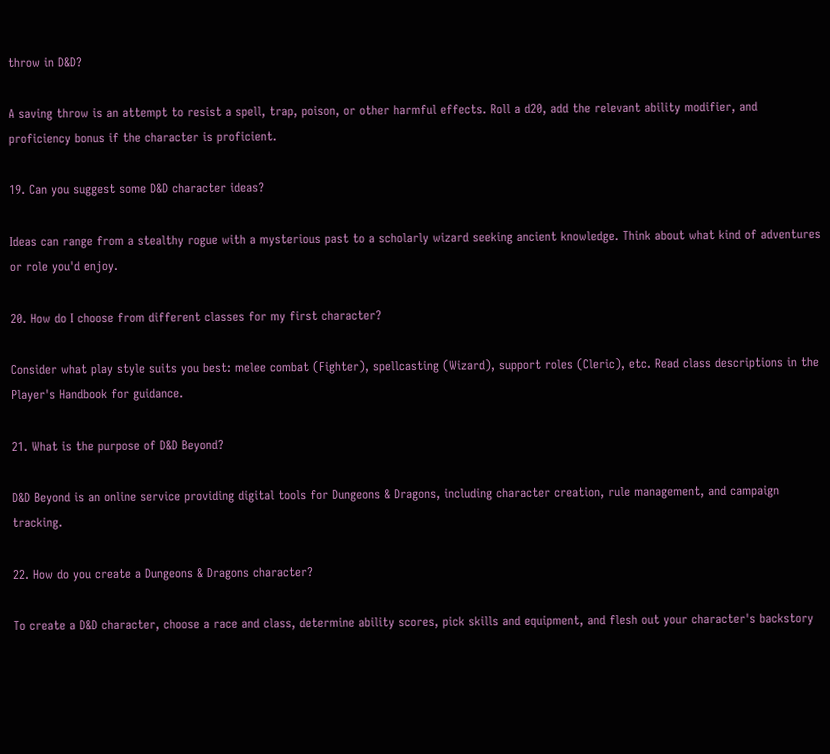throw in D&D?

A saving throw is an attempt to resist a spell, trap, poison, or other harmful effects. Roll a d20, add the relevant ability modifier, and proficiency bonus if the character is proficient.

19. Can you suggest some D&D character ideas?

Ideas can range from a stealthy rogue with a mysterious past to a scholarly wizard seeking ancient knowledge. Think about what kind of adventures or role you'd enjoy.

20. How do I choose from different classes for my first character?

Consider what play style suits you best: melee combat (Fighter), spellcasting (Wizard), support roles (Cleric), etc. Read class descriptions in the Player's Handbook for guidance.

21. What is the purpose of D&D Beyond?

D&D Beyond is an online service providing digital tools for Dungeons & Dragons, including character creation, rule management, and campaign tracking.

22. How do you create a Dungeons & Dragons character?

To create a D&D character, choose a race and class, determine ability scores, pick skills and equipment, and flesh out your character's backstory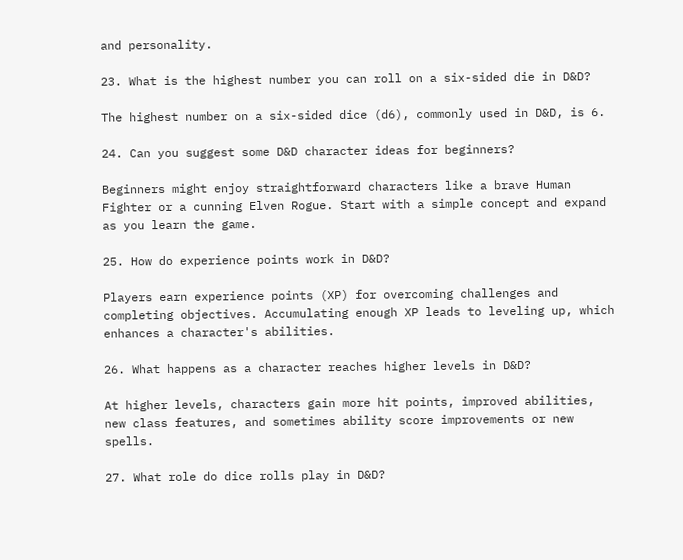and personality.

23. What is the highest number you can roll on a six-sided die in D&D?

The highest number on a six-sided dice (d6), commonly used in D&D, is 6.

24. Can you suggest some D&D character ideas for beginners?

Beginners might enjoy straightforward characters like a brave Human Fighter or a cunning Elven Rogue. Start with a simple concept and expand as you learn the game.

25. How do experience points work in D&D?

Players earn experience points (XP) for overcoming challenges and completing objectives. Accumulating enough XP leads to leveling up, which enhances a character's abilities.

26. What happens as a character reaches higher levels in D&D?

At higher levels, characters gain more hit points, improved abilities, new class features, and sometimes ability score improvements or new spells.

27. What role do dice rolls play in D&D?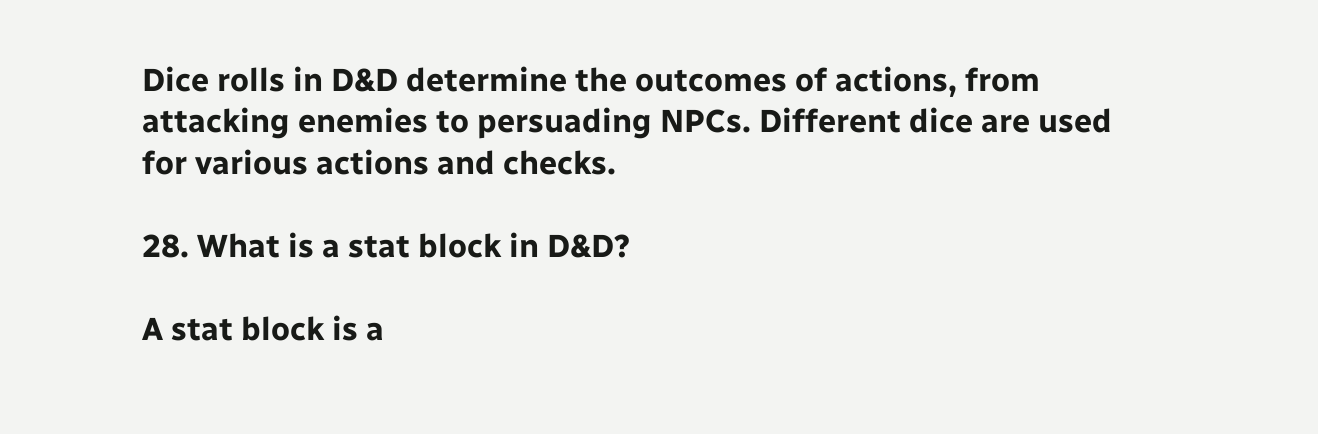Dice rolls in D&D determine the outcomes of actions, from attacking enemies to persuading NPCs. Different dice are used for various actions and checks.

28. What is a stat block in D&D?

A stat block is a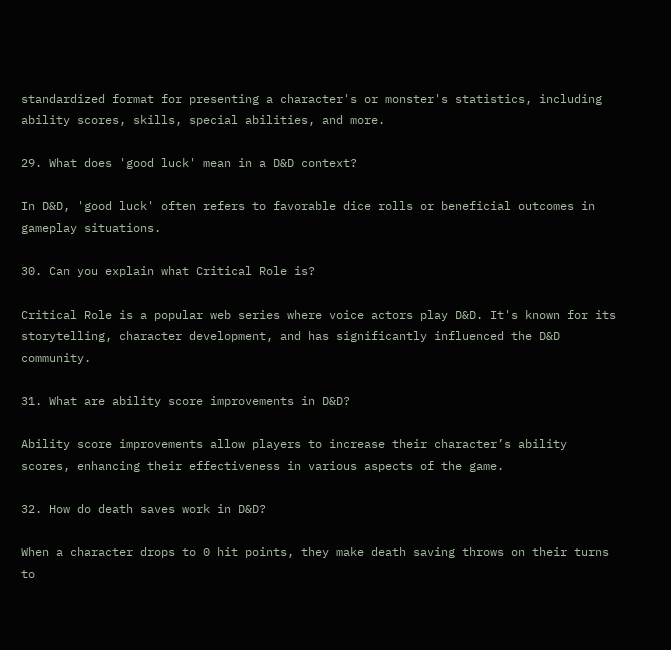standardized format for presenting a character's or monster's statistics, including ability scores, skills, special abilities, and more.

29. What does 'good luck' mean in a D&D context?

In D&D, 'good luck' often refers to favorable dice rolls or beneficial outcomes in gameplay situations.

30. Can you explain what Critical Role is?

Critical Role is a popular web series where voice actors play D&D. It's known for its storytelling, character development, and has significantly influenced the D&D community.

31. What are ability score improvements in D&D?

Ability score improvements allow players to increase their character’s ability scores, enhancing their effectiveness in various aspects of the game.

32. How do death saves work in D&D?

When a character drops to 0 hit points, they make death saving throws on their turns to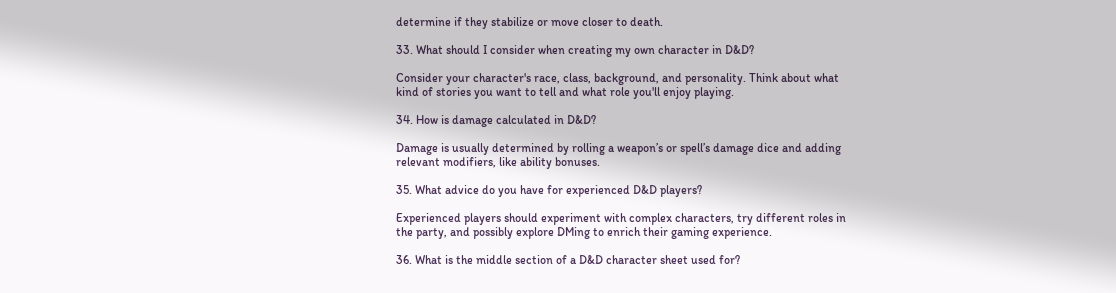determine if they stabilize or move closer to death.

33. What should I consider when creating my own character in D&D?

Consider your character's race, class, background, and personality. Think about what kind of stories you want to tell and what role you'll enjoy playing.

34. How is damage calculated in D&D?

Damage is usually determined by rolling a weapon’s or spell’s damage dice and adding relevant modifiers, like ability bonuses.

35. What advice do you have for experienced D&D players?

Experienced players should experiment with complex characters, try different roles in the party, and possibly explore DMing to enrich their gaming experience.

36. What is the middle section of a D&D character sheet used for?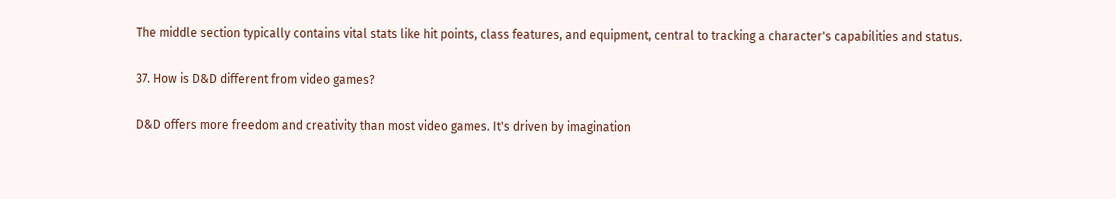The middle section typically contains vital stats like hit points, class features, and equipment, central to tracking a character's capabilities and status.

37. How is D&D different from video games?

D&D offers more freedom and creativity than most video games. It's driven by imagination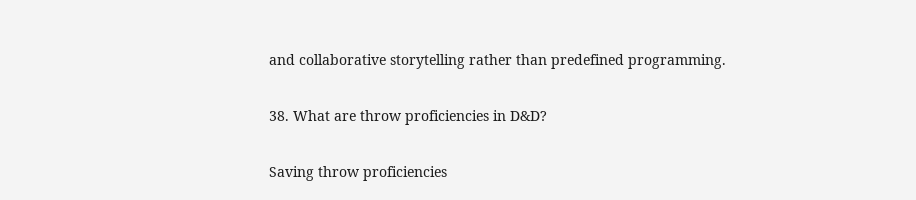and collaborative storytelling rather than predefined programming.

38. What are throw proficiencies in D&D?

Saving throw proficiencies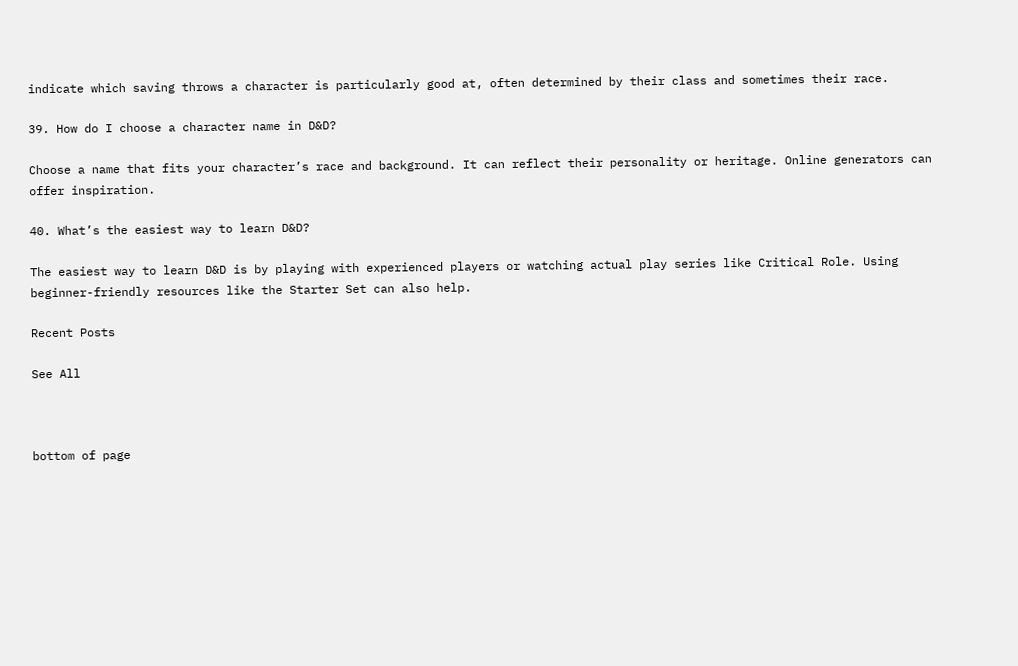indicate which saving throws a character is particularly good at, often determined by their class and sometimes their race.

39. How do I choose a character name in D&D?

Choose a name that fits your character’s race and background. It can reflect their personality or heritage. Online generators can offer inspiration.

40. What’s the easiest way to learn D&D?

The easiest way to learn D&D is by playing with experienced players or watching actual play series like Critical Role. Using beginner-friendly resources like the Starter Set can also help.

Recent Posts

See All



bottom of page